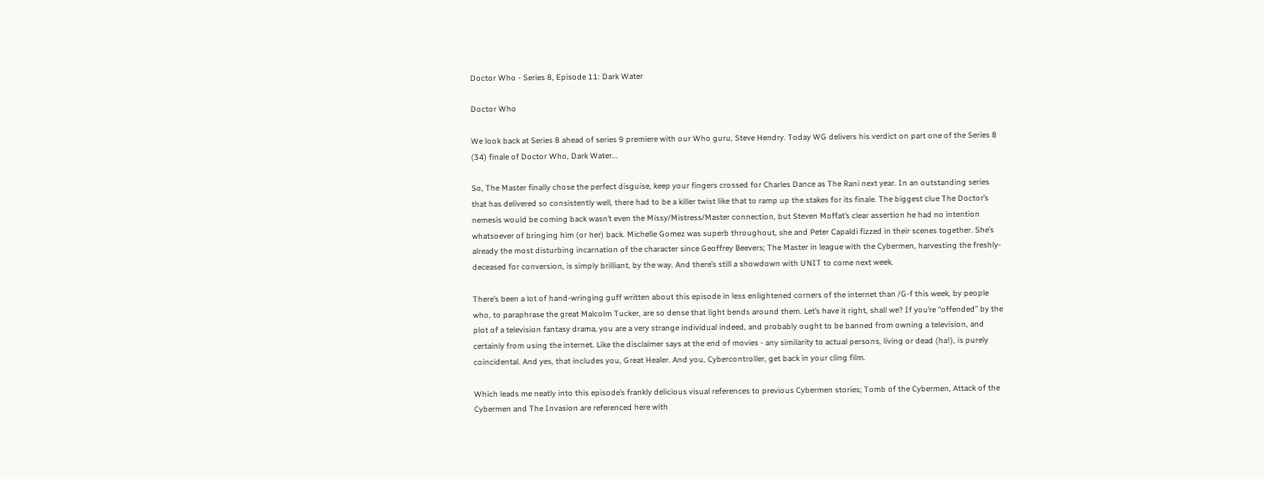Doctor Who - Series 8, Episode 11: Dark Water

Doctor Who

We look back at Series 8 ahead of series 9 premiere with our Who guru, Steve Hendry. Today WG delivers his verdict on part one of the Series 8 (34) finale of Doctor Who, Dark Water...

So, The Master finally chose the perfect disguise, keep your fingers crossed for Charles Dance as The Rani next year. In an outstanding series that has delivered so consistently well, there had to be a killer twist like that to ramp up the stakes for its finale. The biggest clue The Doctor’s nemesis would be coming back wasn’t even the Missy/Mistress/Master connection, but Steven Moffat’s clear assertion he had no intention whatsoever of bringing him (or her) back. Michelle Gomez was superb throughout, she and Peter Capaldi fizzed in their scenes together. She’s already the most disturbing incarnation of the character since Geoffrey Beevers; The Master in league with the Cybermen, harvesting the freshly-deceased for conversion, is simply brilliant, by the way. And there’s still a showdown with UNIT to come next week.

There’s been a lot of hand-wringing guff written about this episode in less enlightened corners of the internet than /G-f this week, by people who, to paraphrase the great Malcolm Tucker, are so dense that light bends around them. Let’s have it right, shall we? If you’re “offended” by the plot of a television fantasy drama, you are a very strange individual indeed, and probably ought to be banned from owning a television, and certainly from using the internet. Like the disclaimer says at the end of movies - any similarity to actual persons, living or dead (ha!), is purely coincidental. And yes, that includes you, Great Healer. And you, Cybercontroller, get back in your cling film.

Which leads me neatly into this episode’s frankly delicious visual references to previous Cybermen stories; Tomb of the Cybermen, Attack of the Cybermen and The Invasion are referenced here with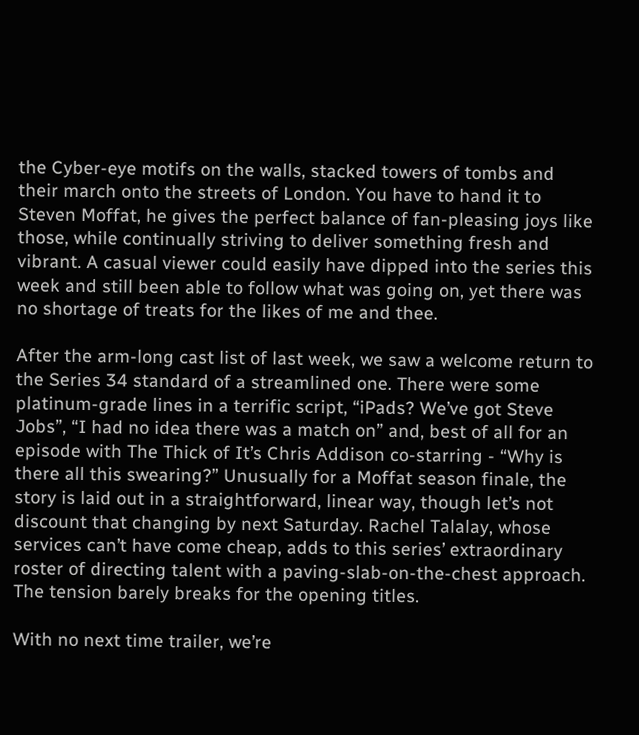the Cyber-eye motifs on the walls, stacked towers of tombs and their march onto the streets of London. You have to hand it to Steven Moffat, he gives the perfect balance of fan-pleasing joys like those, while continually striving to deliver something fresh and vibrant. A casual viewer could easily have dipped into the series this week and still been able to follow what was going on, yet there was no shortage of treats for the likes of me and thee.

After the arm-long cast list of last week, we saw a welcome return to the Series 34 standard of a streamlined one. There were some platinum-grade lines in a terrific script, “iPads? We’ve got Steve Jobs”, “I had no idea there was a match on” and, best of all for an episode with The Thick of It’s Chris Addison co-starring - “Why is there all this swearing?” Unusually for a Moffat season finale, the story is laid out in a straightforward, linear way, though let’s not discount that changing by next Saturday. Rachel Talalay, whose services can’t have come cheap, adds to this series’ extraordinary roster of directing talent with a paving-slab-on-the-chest approach. The tension barely breaks for the opening titles.

With no next time trailer, we’re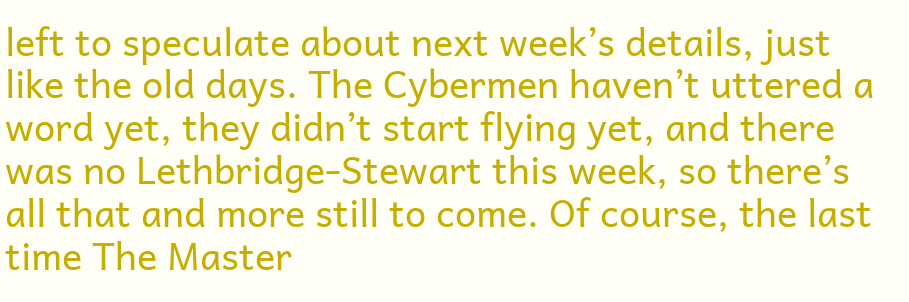left to speculate about next week’s details, just like the old days. The Cybermen haven’t uttered a word yet, they didn’t start flying yet, and there was no Lethbridge-Stewart this week, so there’s all that and more still to come. Of course, the last time The Master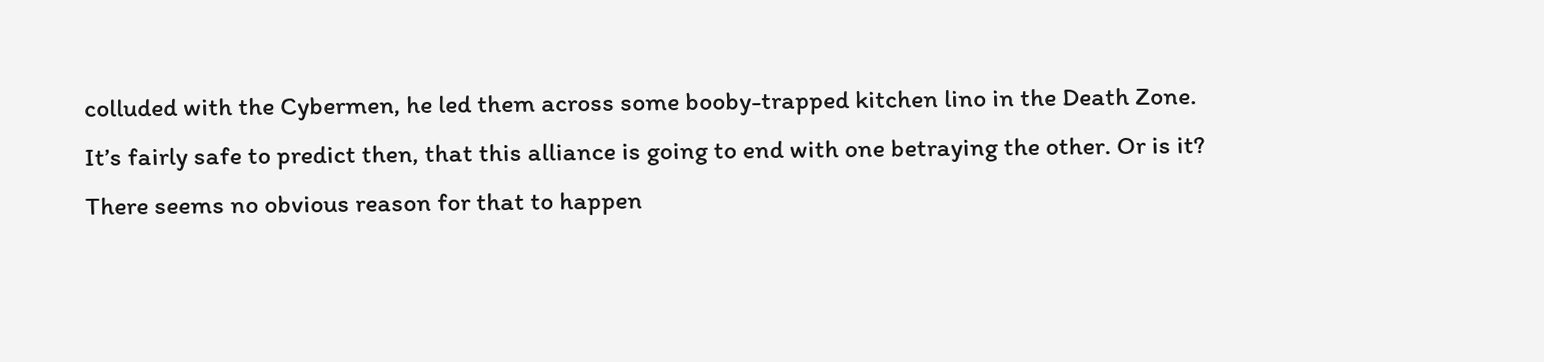colluded with the Cybermen, he led them across some booby-trapped kitchen lino in the Death Zone. It’s fairly safe to predict then, that this alliance is going to end with one betraying the other. Or is it? There seems no obvious reason for that to happen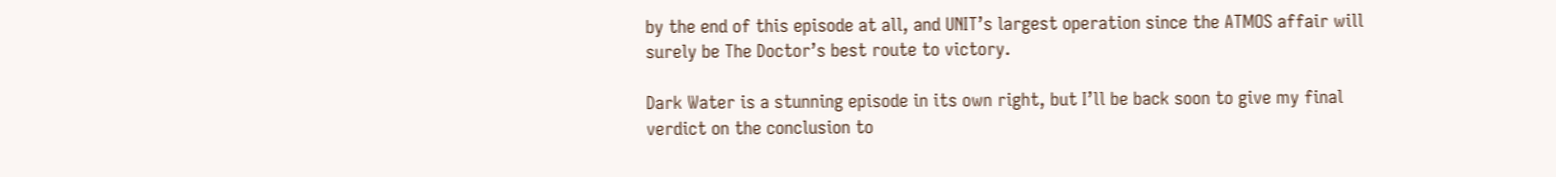by the end of this episode at all, and UNIT’s largest operation since the ATMOS affair will surely be The Doctor’s best route to victory.

Dark Water is a stunning episode in its own right, but I’ll be back soon to give my final verdict on the conclusion to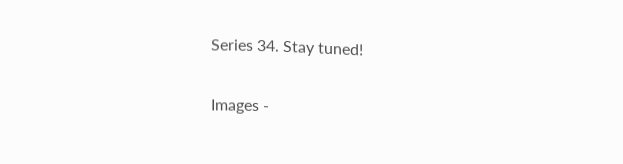Series 34. Stay tuned!

Images -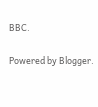BBC.

Powered by Blogger.